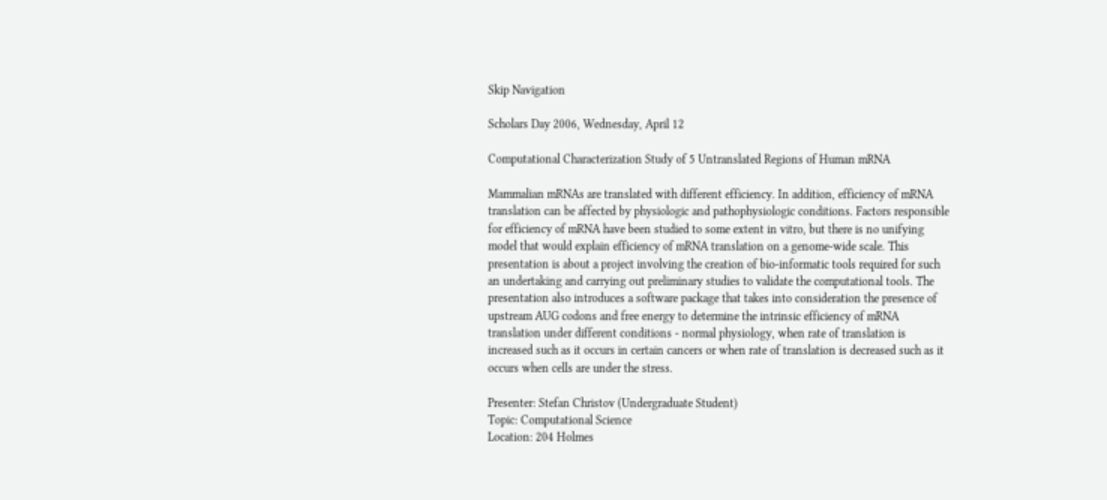Skip Navigation

Scholars Day 2006, Wednesday, April 12

Computational Characterization Study of 5 Untranslated Regions of Human mRNA

Mammalian mRNAs are translated with different efficiency. In addition, efficiency of mRNA translation can be affected by physiologic and pathophysiologic conditions. Factors responsible for efficiency of mRNA have been studied to some extent in vitro, but there is no unifying model that would explain efficiency of mRNA translation on a genome-wide scale. This presentation is about a project involving the creation of bio-informatic tools required for such an undertaking and carrying out preliminary studies to validate the computational tools. The presentation also introduces a software package that takes into consideration the presence of upstream AUG codons and free energy to determine the intrinsic efficiency of mRNA translation under different conditions - normal physiology, when rate of translation is increased such as it occurs in certain cancers or when rate of translation is decreased such as it occurs when cells are under the stress.

Presenter: Stefan Christov (Undergraduate Student)
Topic: Computational Science
Location: 204 Holmes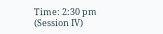Time: 2:30 pm (Session IV)